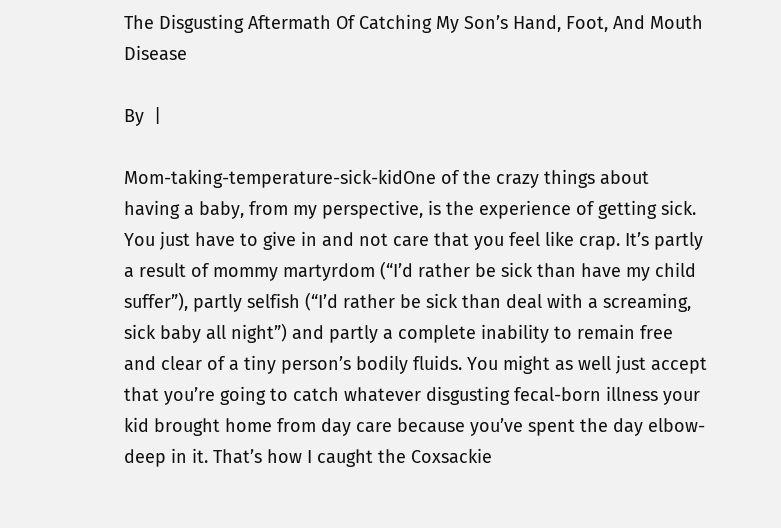The Disgusting Aftermath Of Catching My Son’s Hand, Foot, And Mouth Disease

By  |

Mom-taking-temperature-sick-kidOne of the crazy things about having a baby, from my perspective, is the experience of getting sick. You just have to give in and not care that you feel like crap. It’s partly a result of mommy martyrdom (“I’d rather be sick than have my child suffer”), partly selfish (“I’d rather be sick than deal with a screaming, sick baby all night”) and partly a complete inability to remain free and clear of a tiny person’s bodily fluids. You might as well just accept that you’re going to catch whatever disgusting fecal-born illness your kid brought home from day care because you’ve spent the day elbow-deep in it. That’s how I caught the Coxsackie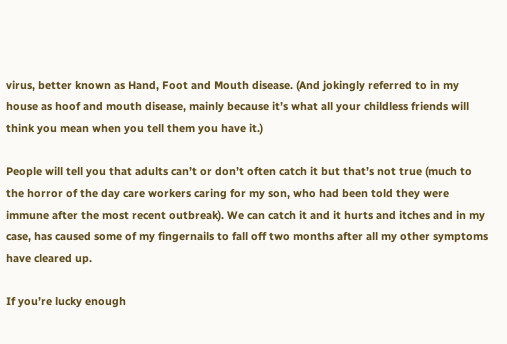virus, better known as Hand, Foot and Mouth disease. (And jokingly referred to in my house as hoof and mouth disease, mainly because it’s what all your childless friends will think you mean when you tell them you have it.)

People will tell you that adults can’t or don’t often catch it but that’s not true (much to the horror of the day care workers caring for my son, who had been told they were immune after the most recent outbreak). We can catch it and it hurts and itches and in my case, has caused some of my fingernails to fall off two months after all my other symptoms have cleared up.

If you’re lucky enough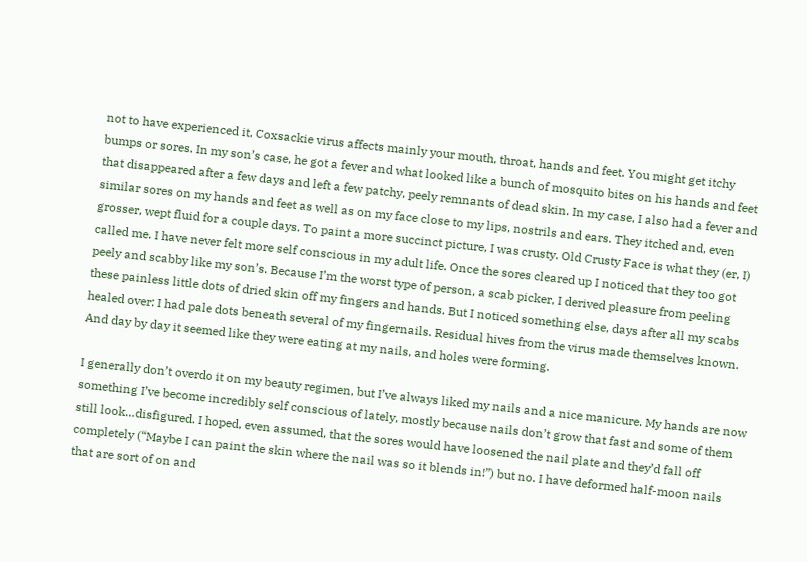not to have experienced it, Coxsackie virus affects mainly your mouth, throat, hands and feet. You might get itchy bumps or sores. In my son’s case, he got a fever and what looked like a bunch of mosquito bites on his hands and feet that disappeared after a few days and left a few patchy, peely remnants of dead skin. In my case, I also had a fever and similar sores on my hands and feet as well as on my face close to my lips, nostrils and ears. They itched and, even grosser, wept fluid for a couple days. To paint a more succinct picture, I was crusty. Old Crusty Face is what they (er, I) called me. I have never felt more self conscious in my adult life. Once the sores cleared up I noticed that they too got peely and scabby like my son’s. Because I’m the worst type of person, a scab picker, I derived pleasure from peeling these painless little dots of dried skin off my fingers and hands. But I noticed something else, days after all my scabs healed over: I had pale dots beneath several of my fingernails. Residual hives from the virus made themselves known. And day by day it seemed like they were eating at my nails, and holes were forming.

I generally don’t overdo it on my beauty regimen, but I’ve always liked my nails and a nice manicure. My hands are now something I’ve become incredibly self conscious of lately, mostly because nails don’t grow that fast and some of them still look…disfigured. I hoped, even assumed, that the sores would have loosened the nail plate and they’d fall off completely (“Maybe I can paint the skin where the nail was so it blends in!”) but no. I have deformed half-moon nails that are sort of on and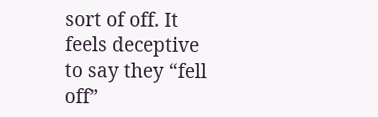sort of off. It feels deceptive to say they “fell off”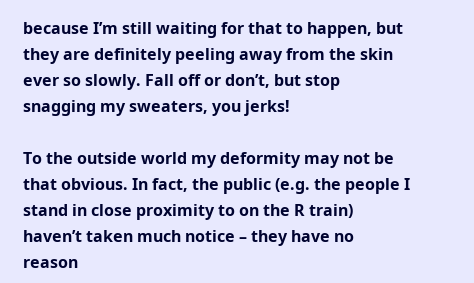because I’m still waiting for that to happen, but they are definitely peeling away from the skin ever so slowly. Fall off or don’t, but stop snagging my sweaters, you jerks!

To the outside world my deformity may not be that obvious. In fact, the public (e.g. the people I stand in close proximity to on the R train) haven’t taken much notice – they have no reason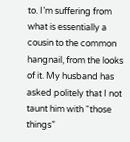to. I’m suffering from what is essentially a cousin to the common hangnail, from the looks of it. My husband has asked politely that I not taunt him with “those things”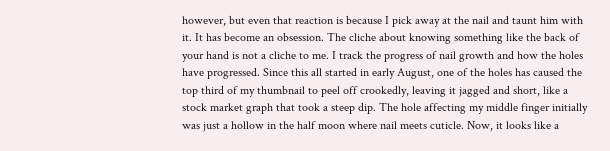however, but even that reaction is because I pick away at the nail and taunt him with it. It has become an obsession. The cliche about knowing something like the back of your hand is not a cliche to me. I track the progress of nail growth and how the holes have progressed. Since this all started in early August, one of the holes has caused the top third of my thumbnail to peel off crookedly, leaving it jagged and short, like a stock market graph that took a steep dip. The hole affecting my middle finger initially was just a hollow in the half moon where nail meets cuticle. Now, it looks like a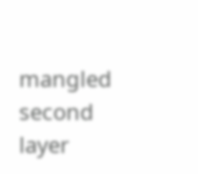mangled second layer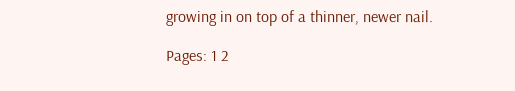growing in on top of a thinner, newer nail.

Pages: 1 2